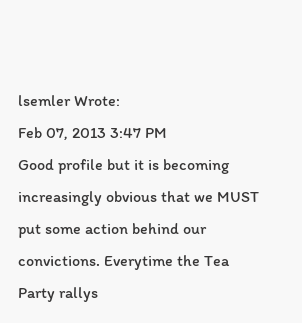lsemler Wrote:
Feb 07, 2013 3:47 PM
Good profile but it is becoming increasingly obvious that we MUST put some action behind our convictions. Everytime the Tea Party rallys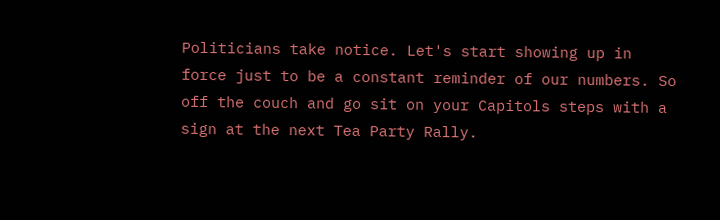Politicians take notice. Let's start showing up in force just to be a constant reminder of our numbers. So off the couch and go sit on your Capitols steps with a sign at the next Tea Party Rally.